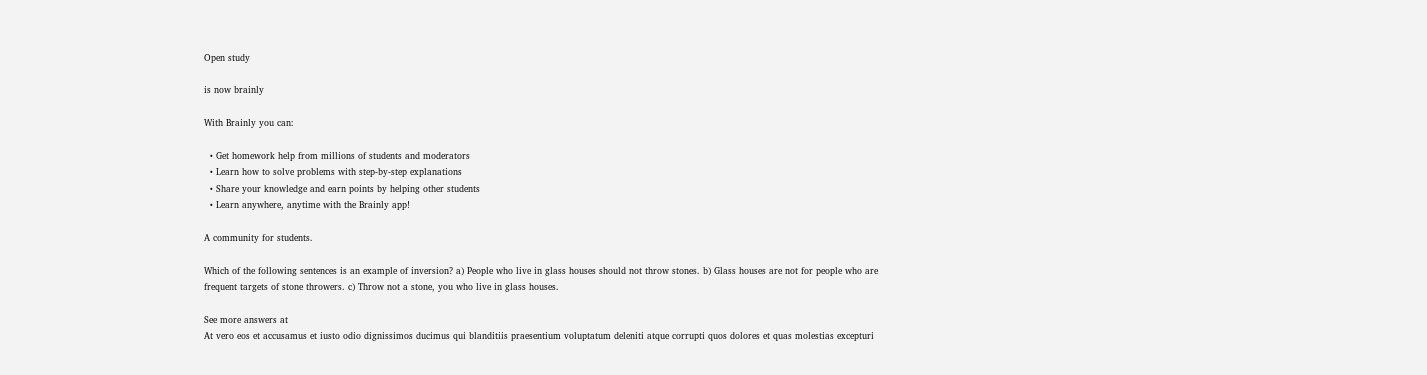Open study

is now brainly

With Brainly you can:

  • Get homework help from millions of students and moderators
  • Learn how to solve problems with step-by-step explanations
  • Share your knowledge and earn points by helping other students
  • Learn anywhere, anytime with the Brainly app!

A community for students.

Which of the following sentences is an example of inversion? a) People who live in glass houses should not throw stones. b) Glass houses are not for people who are frequent targets of stone throwers. c) Throw not a stone, you who live in glass houses.

See more answers at
At vero eos et accusamus et iusto odio dignissimos ducimus qui blanditiis praesentium voluptatum deleniti atque corrupti quos dolores et quas molestias excepturi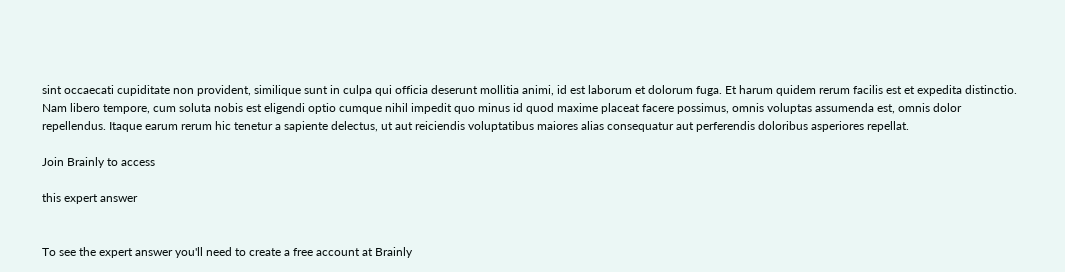sint occaecati cupiditate non provident, similique sunt in culpa qui officia deserunt mollitia animi, id est laborum et dolorum fuga. Et harum quidem rerum facilis est et expedita distinctio. Nam libero tempore, cum soluta nobis est eligendi optio cumque nihil impedit quo minus id quod maxime placeat facere possimus, omnis voluptas assumenda est, omnis dolor repellendus. Itaque earum rerum hic tenetur a sapiente delectus, ut aut reiciendis voluptatibus maiores alias consequatur aut perferendis doloribus asperiores repellat.

Join Brainly to access

this expert answer


To see the expert answer you'll need to create a free account at Brainly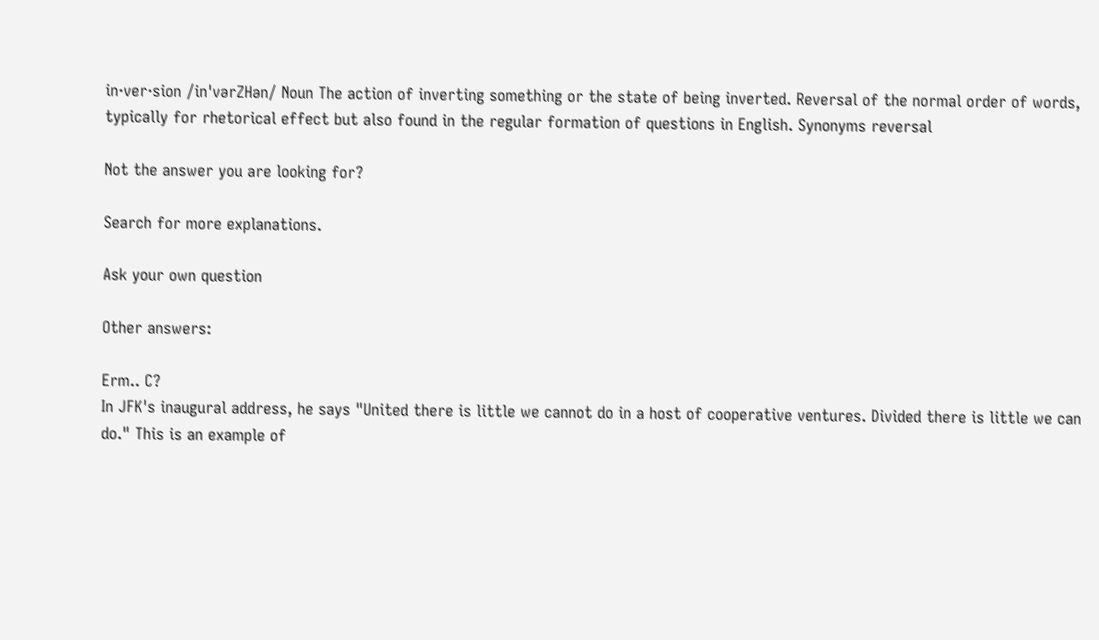in·ver·sion /inˈvərZHən/ Noun The action of inverting something or the state of being inverted. Reversal of the normal order of words, typically for rhetorical effect but also found in the regular formation of questions in English. Synonyms reversal

Not the answer you are looking for?

Search for more explanations.

Ask your own question

Other answers:

Erm.. C?
In JFK's inaugural address, he says "United there is little we cannot do in a host of cooperative ventures. Divided there is little we can do." This is an example of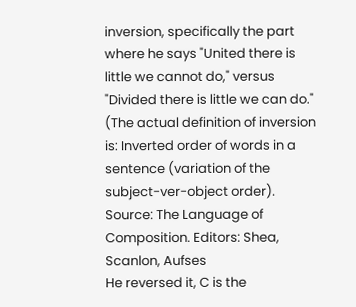inversion, specifically the part where he says "United there is little we cannot do," versus "Divided there is little we can do." (The actual definition of inversion is: Inverted order of words in a sentence (variation of the subject-ver-object order). Source: The Language of Composition. Editors: Shea, Scanlon, Aufses
He reversed it, C is the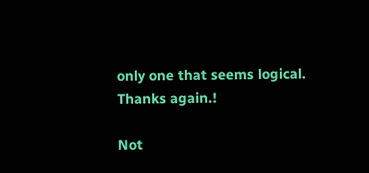only one that seems logical.
Thanks again.!

Not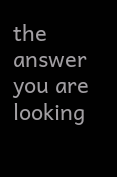the answer you are looking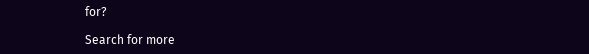for?

Search for more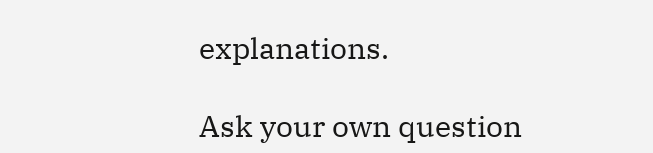explanations.

Ask your own question